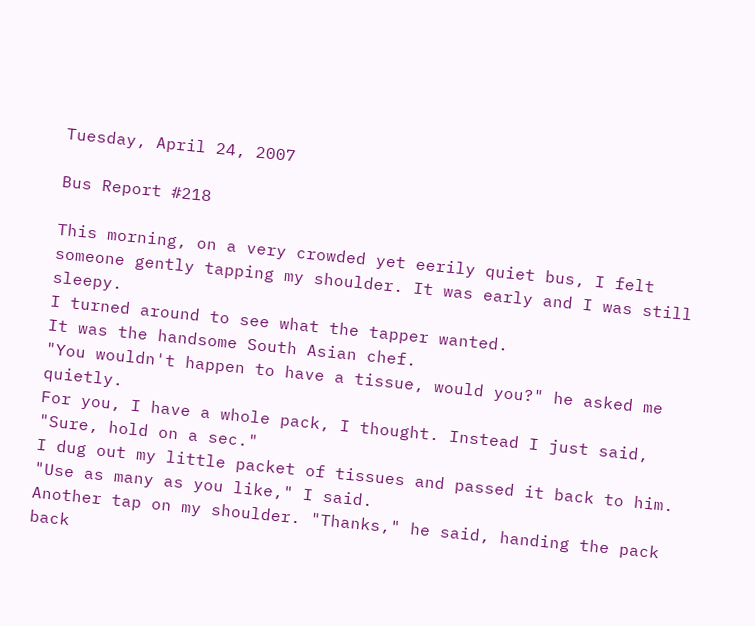Tuesday, April 24, 2007

Bus Report #218

This morning, on a very crowded yet eerily quiet bus, I felt someone gently tapping my shoulder. It was early and I was still sleepy.
I turned around to see what the tapper wanted.
It was the handsome South Asian chef.
"You wouldn't happen to have a tissue, would you?" he asked me quietly.
For you, I have a whole pack, I thought. Instead I just said, "Sure, hold on a sec."
I dug out my little packet of tissues and passed it back to him. "Use as many as you like," I said.
Another tap on my shoulder. "Thanks," he said, handing the pack back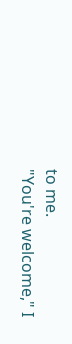to me.
"You're welcome," I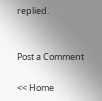replied.


Post a Comment

<< Home